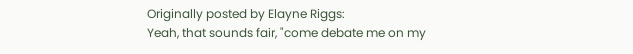Originally posted by Elayne Riggs:
Yeah, that sounds fair, "come debate me on my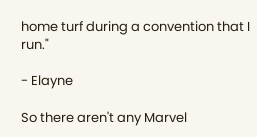home turf during a convention that I run."

- Elayne

So there aren't any Marvel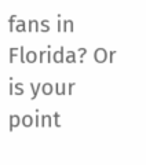fans in Florida? Or is your point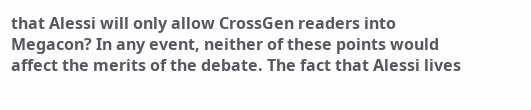that Alessi will only allow CrossGen readers into Megacon? In any event, neither of these points would affect the merits of the debate. The fact that Alessi lives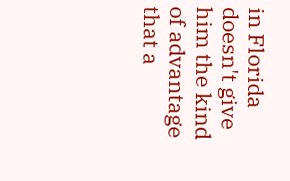in Florida doesn't give him the kind of advantage that a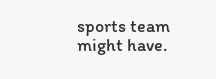sports team might have.